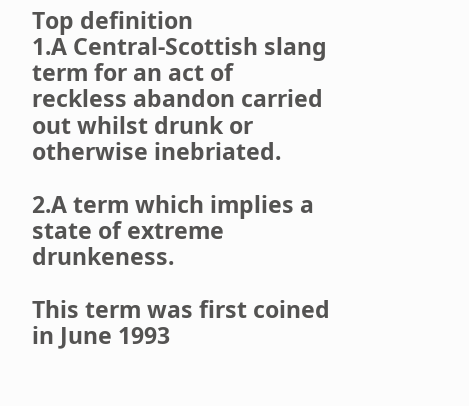Top definition
1.A Central-Scottish slang term for an act of reckless abandon carried out whilst drunk or otherwise inebriated.

2.A term which implies a state of extreme drunkeness.

This term was first coined in June 1993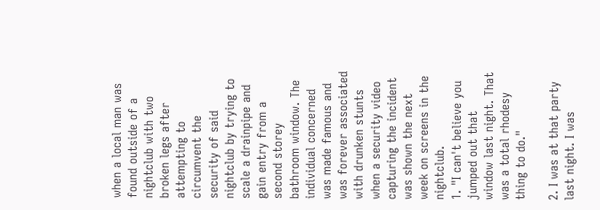when a local man was found outside of a nightclub with two broken legs after attempting to circumvent the security of said nightclub by trying to scale a drainpipe and gain entry from a second storey bathroom window. The individual concerned was made famous and was forever associated with drunken stunts when a security video capturing the incident was shown the next week on screens in the nightclub.
1. "I can't believe you jumped out that window last night. That was a total rhodesy thing to do."

2. I was at that party last night. I was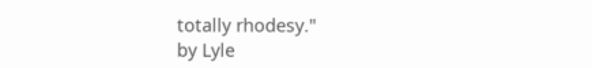totally rhodesy."
by Lyle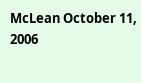McLean October 11, 2006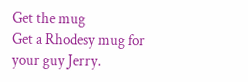Get the mug
Get a Rhodesy mug for your guy Jerry.